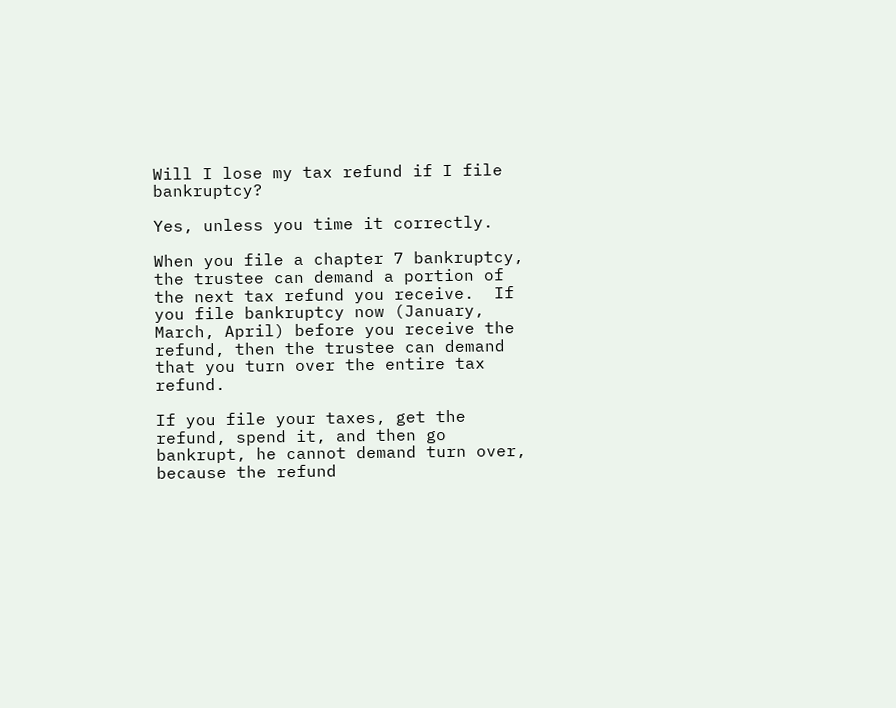Will I lose my tax refund if I file bankruptcy?

Yes, unless you time it correctly.

When you file a chapter 7 bankruptcy, the trustee can demand a portion of the next tax refund you receive.  If you file bankruptcy now (January, March, April) before you receive the refund, then the trustee can demand that you turn over the entire tax refund.

If you file your taxes, get the refund, spend it, and then go bankrupt, he cannot demand turn over, because the refund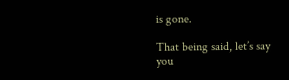is gone.

That being said, let’s say you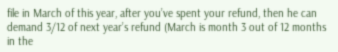file in March of this year, after you’ve spent your refund, then he can demand 3/12 of next year’s refund (March is month 3 out of 12 months in the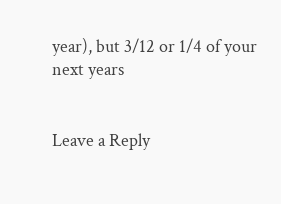year), but 3/12 or 1/4 of your next years


Leave a Reply